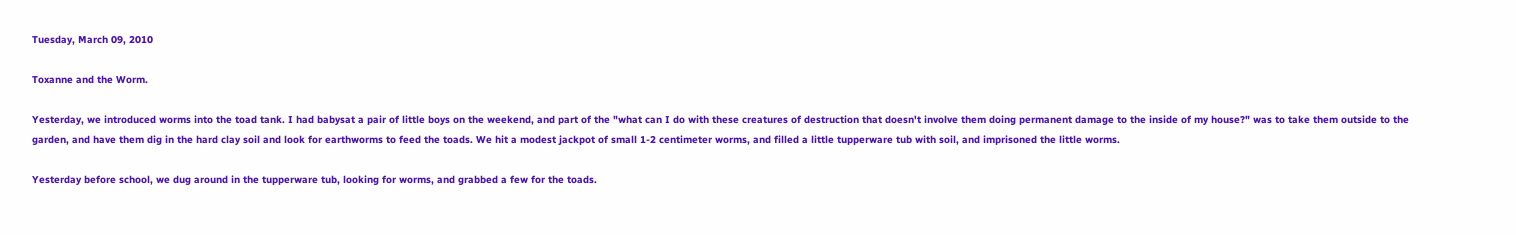Tuesday, March 09, 2010

Toxanne and the Worm.

Yesterday, we introduced worms into the toad tank. I had babysat a pair of little boys on the weekend, and part of the "what can I do with these creatures of destruction that doesn't involve them doing permanent damage to the inside of my house?" was to take them outside to the garden, and have them dig in the hard clay soil and look for earthworms to feed the toads. We hit a modest jackpot of small 1-2 centimeter worms, and filled a little tupperware tub with soil, and imprisoned the little worms.

Yesterday before school, we dug around in the tupperware tub, looking for worms, and grabbed a few for the toads.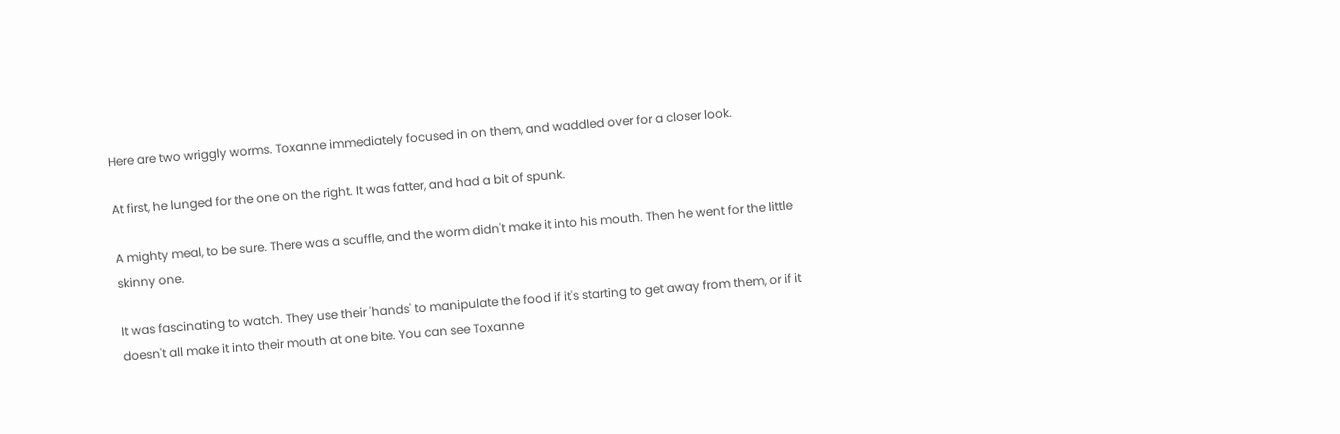Here are two wriggly worms. Toxanne immediately focused in on them, and waddled over for a closer look.

At first, he lunged for the one on the right. It was fatter, and had a bit of spunk.

A mighty meal, to be sure. There was a scuffle, and the worm didn't make it into his mouth. Then he went for the little skinny one.

It was fascinating to watch. They use their 'hands' to manipulate the food if it's starting to get away from them, or if it doesn't all make it into their mouth at one bite. You can see Toxanne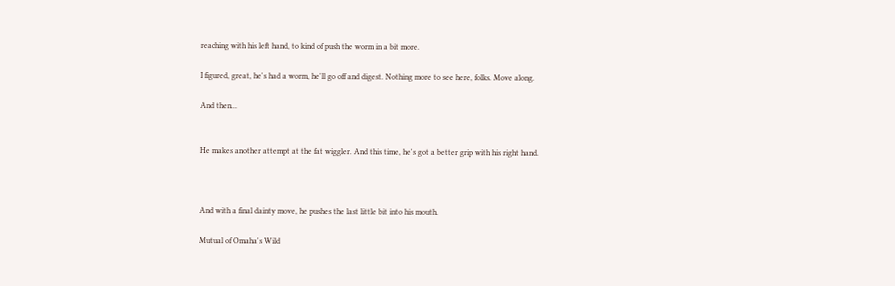reaching with his left hand, to kind of push the worm in a bit more.

I figured, great, he's had a worm, he'll go off and digest. Nothing more to see here, folks. Move along.

And then...


He makes another attempt at the fat wiggler. And this time, he's got a better grip with his right hand.



And with a final dainty move, he pushes the last little bit into his mouth.

Mutual of Omaha's Wild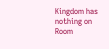Kingdom has nothing on Room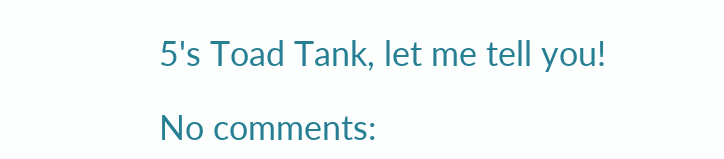5's Toad Tank, let me tell you!

No comments: